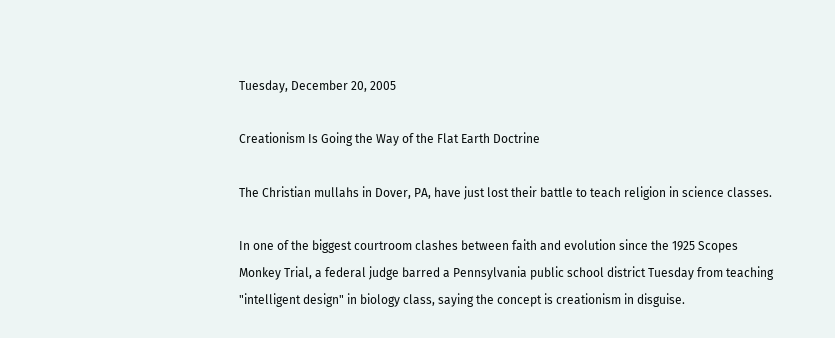Tuesday, December 20, 2005

Creationism Is Going the Way of the Flat Earth Doctrine

The Christian mullahs in Dover, PA, have just lost their battle to teach religion in science classes.

In one of the biggest courtroom clashes between faith and evolution since the 1925 Scopes Monkey Trial, a federal judge barred a Pennsylvania public school district Tuesday from teaching "intelligent design" in biology class, saying the concept is creationism in disguise.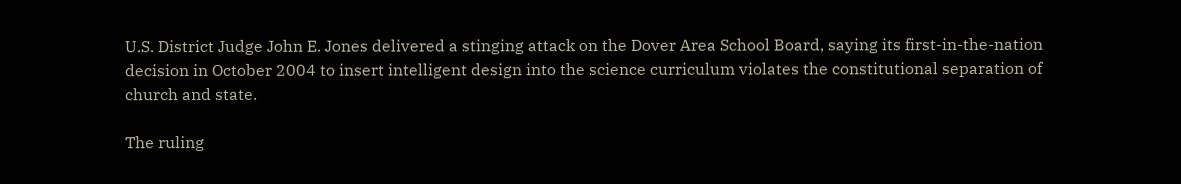U.S. District Judge John E. Jones delivered a stinging attack on the Dover Area School Board, saying its first-in-the-nation decision in October 2004 to insert intelligent design into the science curriculum violates the constitutional separation of church and state.

The ruling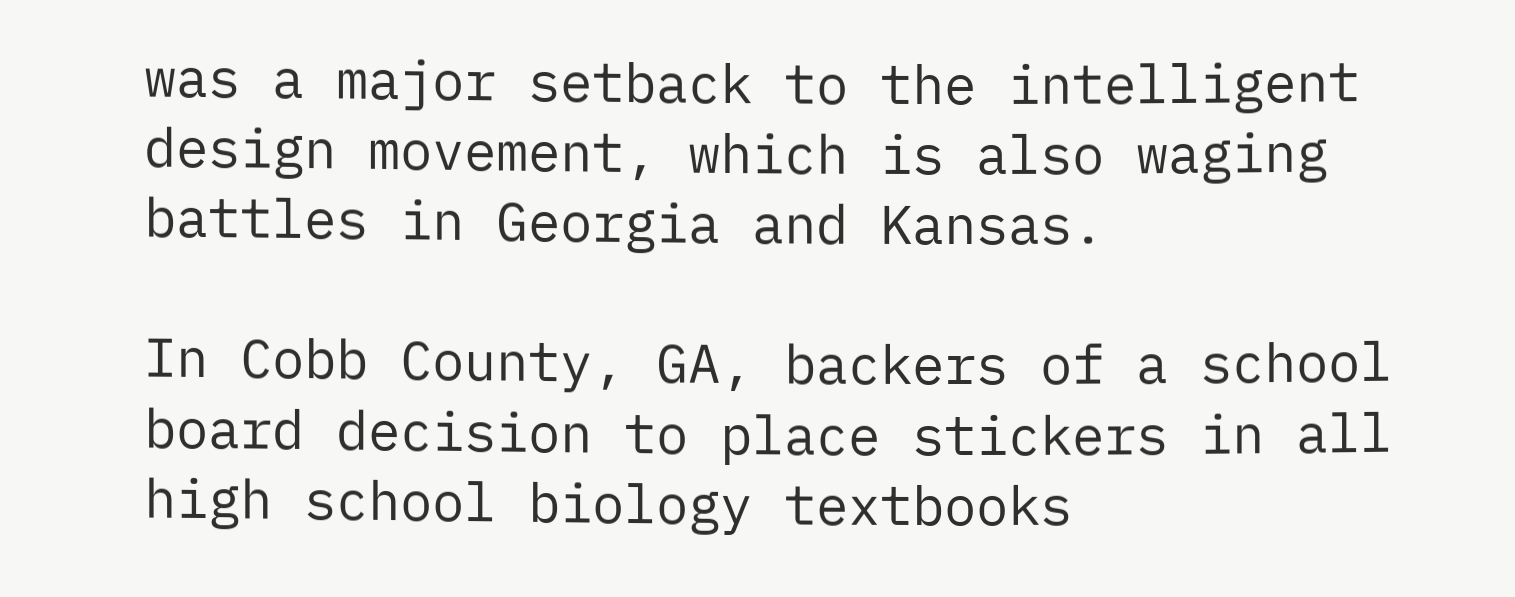was a major setback to the intelligent design movement, which is also waging battles in Georgia and Kansas.

In Cobb County, GA, backers of a school board decision to place stickers in all high school biology textbooks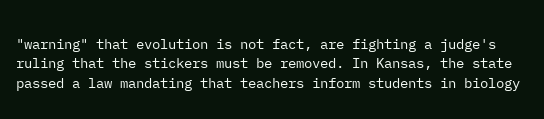"warning" that evolution is not fact, are fighting a judge's ruling that the stickers must be removed. In Kansas, the state passed a law mandating that teachers inform students in biology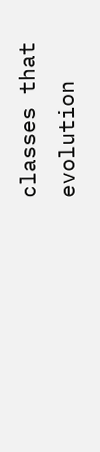classes that evolution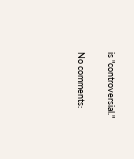is "controversial."

No comments: